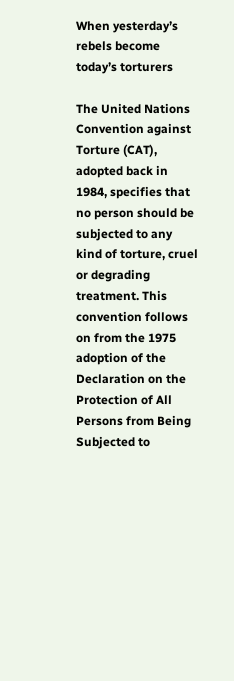When yesterday’s rebels become today’s torturers

The United Nations Convention against Torture (CAT), adopted back in 1984, specifies that no person should be subjected to any kind of torture, cruel or degrading treatment. This convention follows on from the 1975 adoption of the Declaration on the Protection of All Persons from Being Subjected to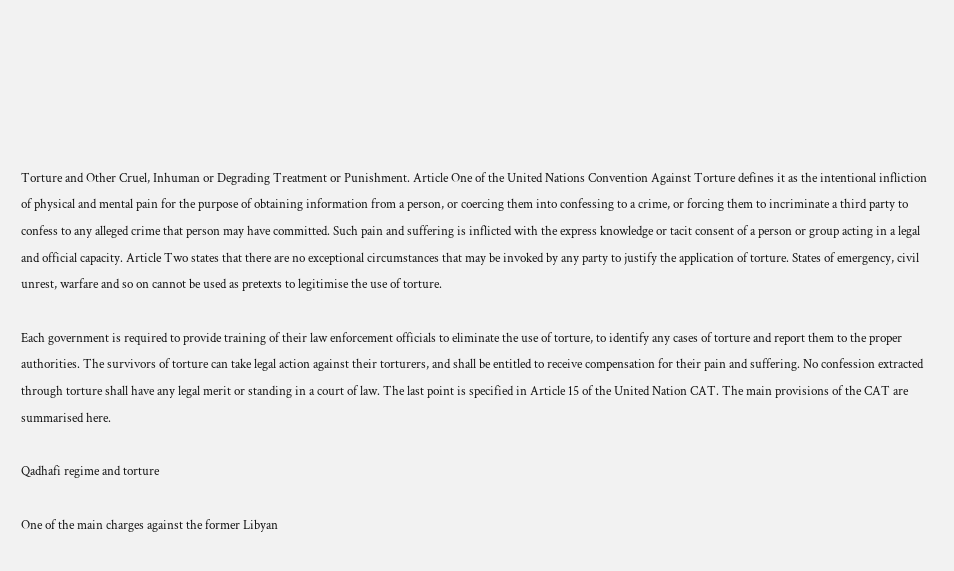Torture and Other Cruel, Inhuman or Degrading Treatment or Punishment. Article One of the United Nations Convention Against Torture defines it as the intentional infliction of physical and mental pain for the purpose of obtaining information from a person, or coercing them into confessing to a crime, or forcing them to incriminate a third party to confess to any alleged crime that person may have committed. Such pain and suffering is inflicted with the express knowledge or tacit consent of a person or group acting in a legal and official capacity. Article Two states that there are no exceptional circumstances that may be invoked by any party to justify the application of torture. States of emergency, civil unrest, warfare and so on cannot be used as pretexts to legitimise the use of torture.

Each government is required to provide training of their law enforcement officials to eliminate the use of torture, to identify any cases of torture and report them to the proper authorities. The survivors of torture can take legal action against their torturers, and shall be entitled to receive compensation for their pain and suffering. No confession extracted through torture shall have any legal merit or standing in a court of law. The last point is specified in Article 15 of the United Nation CAT. The main provisions of the CAT are summarised here.

Qadhafi regime and torture

One of the main charges against the former Libyan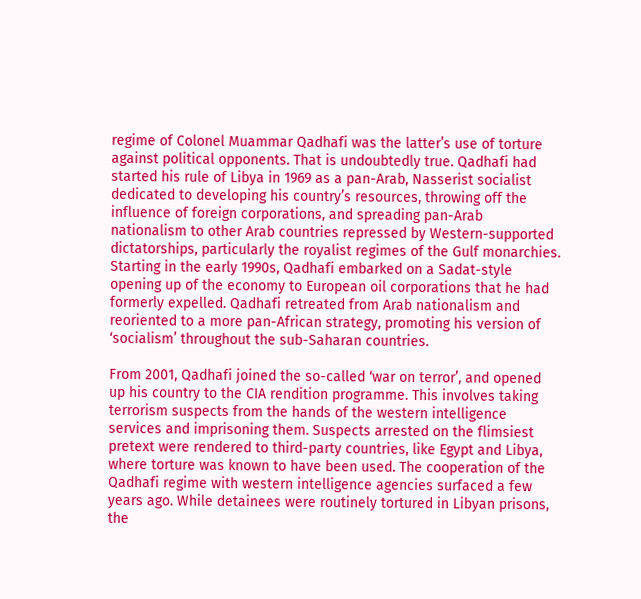regime of Colonel Muammar Qadhafi was the latter’s use of torture against political opponents. That is undoubtedly true. Qadhafi had started his rule of Libya in 1969 as a pan-Arab, Nasserist socialist dedicated to developing his country’s resources, throwing off the influence of foreign corporations, and spreading pan-Arab nationalism to other Arab countries repressed by Western-supported dictatorships, particularly the royalist regimes of the Gulf monarchies. Starting in the early 1990s, Qadhafi embarked on a Sadat-style opening up of the economy to European oil corporations that he had formerly expelled. Qadhafi retreated from Arab nationalism and reoriented to a more pan-African strategy, promoting his version of ‘socialism’ throughout the sub-Saharan countries.

From 2001, Qadhafi joined the so-called ‘war on terror’, and opened up his country to the CIA rendition programme. This involves taking terrorism suspects from the hands of the western intelligence services and imprisoning them. Suspects arrested on the flimsiest pretext were rendered to third-party countries, like Egypt and Libya, where torture was known to have been used. The cooperation of the Qadhafi regime with western intelligence agencies surfaced a few years ago. While detainees were routinely tortured in Libyan prisons, the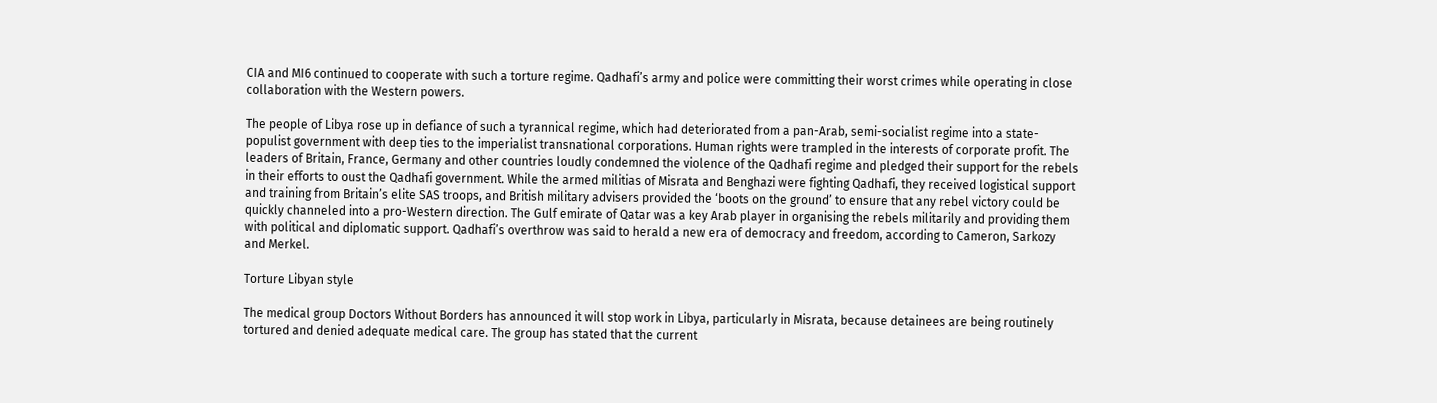CIA and MI6 continued to cooperate with such a torture regime. Qadhafi’s army and police were committing their worst crimes while operating in close collaboration with the Western powers.

The people of Libya rose up in defiance of such a tyrannical regime, which had deteriorated from a pan-Arab, semi-socialist regime into a state-populist government with deep ties to the imperialist transnational corporations. Human rights were trampled in the interests of corporate profit. The leaders of Britain, France, Germany and other countries loudly condemned the violence of the Qadhafi regime and pledged their support for the rebels in their efforts to oust the Qadhafi government. While the armed militias of Misrata and Benghazi were fighting Qadhafi, they received logistical support and training from Britain’s elite SAS troops, and British military advisers provided the ‘boots on the ground’ to ensure that any rebel victory could be quickly channeled into a pro-Western direction. The Gulf emirate of Qatar was a key Arab player in organising the rebels militarily and providing them with political and diplomatic support. Qadhafi’s overthrow was said to herald a new era of democracy and freedom, according to Cameron, Sarkozy and Merkel.

Torture Libyan style

The medical group Doctors Without Borders has announced it will stop work in Libya, particularly in Misrata, because detainees are being routinely tortured and denied adequate medical care. The group has stated that the current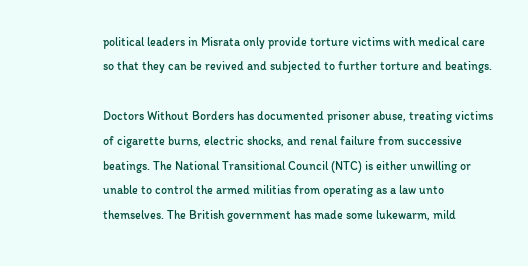political leaders in Misrata only provide torture victims with medical care so that they can be revived and subjected to further torture and beatings.

Doctors Without Borders has documented prisoner abuse, treating victims of cigarette burns, electric shocks, and renal failure from successive beatings. The National Transitional Council (NTC) is either unwilling or unable to control the armed militias from operating as a law unto themselves. The British government has made some lukewarm, mild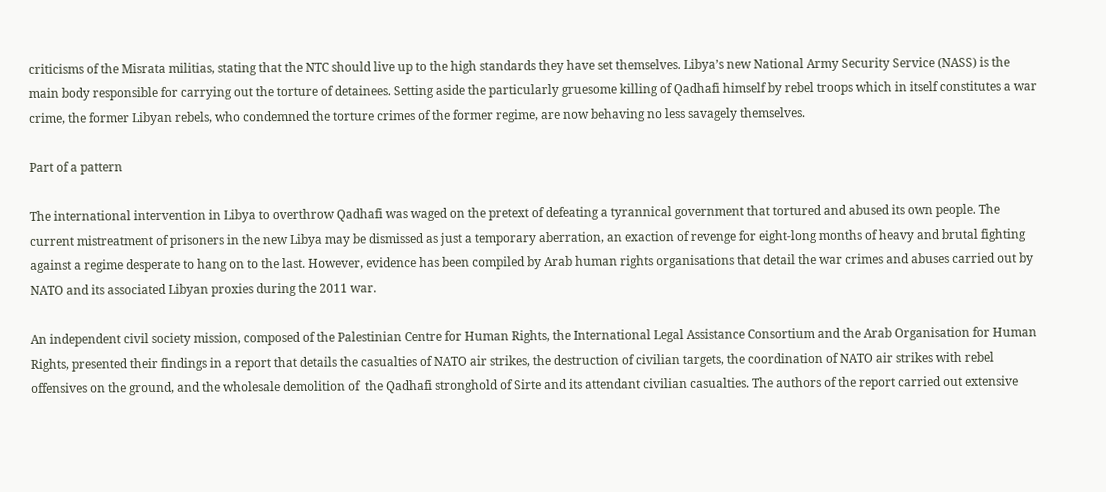criticisms of the Misrata militias, stating that the NTC should live up to the high standards they have set themselves. Libya’s new National Army Security Service (NASS) is the main body responsible for carrying out the torture of detainees. Setting aside the particularly gruesome killing of Qadhafi himself by rebel troops which in itself constitutes a war crime, the former Libyan rebels, who condemned the torture crimes of the former regime, are now behaving no less savagely themselves.

Part of a pattern

The international intervention in Libya to overthrow Qadhafi was waged on the pretext of defeating a tyrannical government that tortured and abused its own people. The current mistreatment of prisoners in the new Libya may be dismissed as just a temporary aberration, an exaction of revenge for eight-long months of heavy and brutal fighting against a regime desperate to hang on to the last. However, evidence has been compiled by Arab human rights organisations that detail the war crimes and abuses carried out by NATO and its associated Libyan proxies during the 2011 war.

An independent civil society mission, composed of the Palestinian Centre for Human Rights, the International Legal Assistance Consortium and the Arab Organisation for Human Rights, presented their findings in a report that details the casualties of NATO air strikes, the destruction of civilian targets, the coordination of NATO air strikes with rebel offensives on the ground, and the wholesale demolition of  the Qadhafi stronghold of Sirte and its attendant civilian casualties. The authors of the report carried out extensive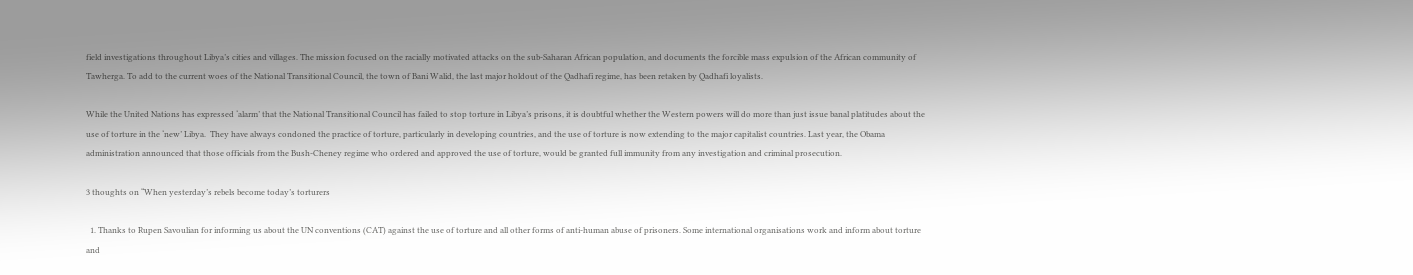field investigations throughout Libya’s cities and villages. The mission focused on the racially motivated attacks on the sub-Saharan African population, and documents the forcible mass expulsion of the African community of Tawherga. To add to the current woes of the National Transitional Council, the town of Bani Walid, the last major holdout of the Qadhafi regime, has been retaken by Qadhafi loyalists.

While the United Nations has expressed ‘alarm’ that the National Transitional Council has failed to stop torture in Libya’s prisons, it is doubtful whether the Western powers will do more than just issue banal platitudes about the use of torture in the ‘new’ Libya.  They have always condoned the practice of torture, particularly in developing countries, and the use of torture is now extending to the major capitalist countries. Last year, the Obama administration announced that those officials from the Bush-Cheney regime who ordered and approved the use of torture, would be granted full immunity from any investigation and criminal prosecution.

3 thoughts on “When yesterday’s rebels become today’s torturers

  1. Thanks to Rupen Savoulian for informing us about the UN conventions (CAT) against the use of torture and all other forms of anti-human abuse of prisoners. Some international organisations work and inform about torture and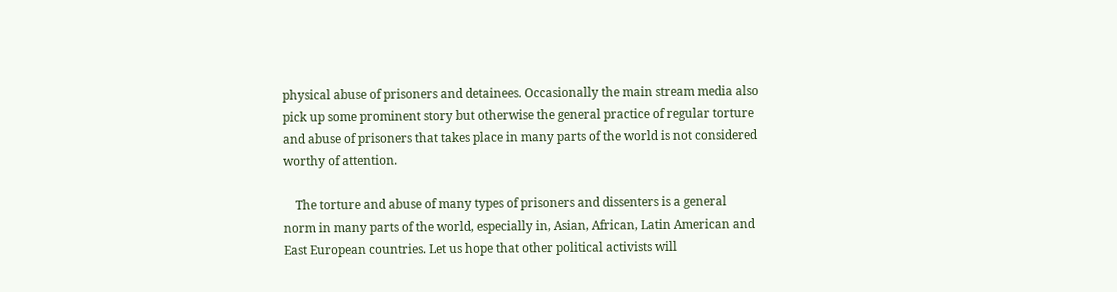physical abuse of prisoners and detainees. Occasionally the main stream media also pick up some prominent story but otherwise the general practice of regular torture and abuse of prisoners that takes place in many parts of the world is not considered worthy of attention.

    The torture and abuse of many types of prisoners and dissenters is a general norm in many parts of the world, especially in, Asian, African, Latin American and East European countries. Let us hope that other political activists will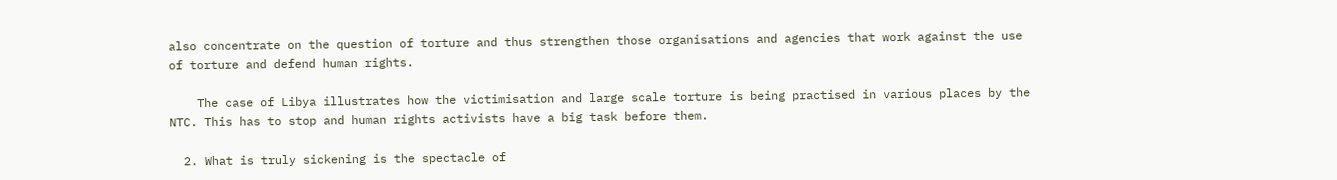also concentrate on the question of torture and thus strengthen those organisations and agencies that work against the use of torture and defend human rights.

    The case of Libya illustrates how the victimisation and large scale torture is being practised in various places by the NTC. This has to stop and human rights activists have a big task before them.

  2. What is truly sickening is the spectacle of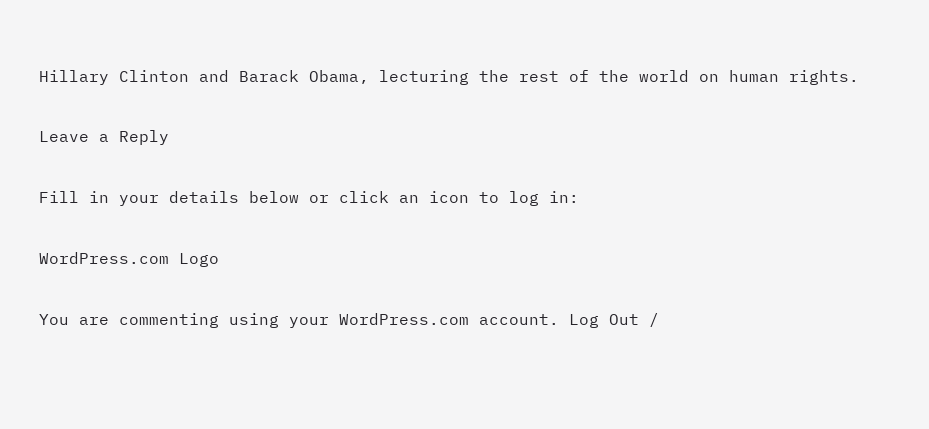Hillary Clinton and Barack Obama, lecturing the rest of the world on human rights.

Leave a Reply

Fill in your details below or click an icon to log in:

WordPress.com Logo

You are commenting using your WordPress.com account. Log Out /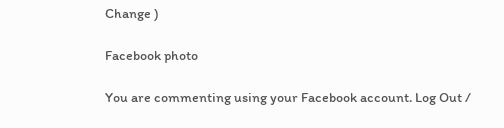Change )

Facebook photo

You are commenting using your Facebook account. Log Out /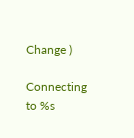Change )

Connecting to %s